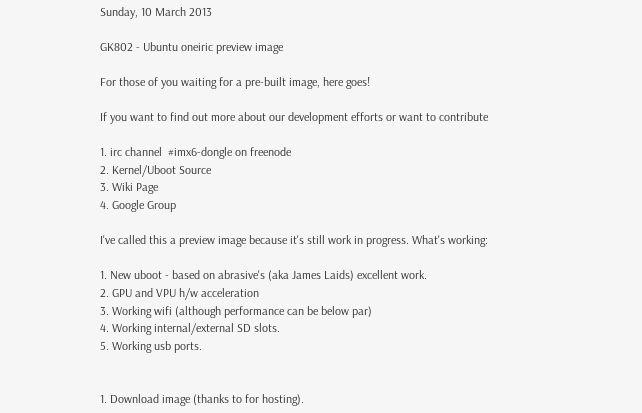Sunday, 10 March 2013

GK802 - Ubuntu oneiric preview image

For those of you waiting for a pre-built image, here goes!

If you want to find out more about our development efforts or want to contribute

1. irc channel  #imx6-dongle on freenode
2. Kernel/Uboot Source
3. Wiki Page
4. Google Group

I've called this a preview image because it's still work in progress. What's working:

1. New uboot - based on abrasive's (aka James Laids) excellent work.
2. GPU and VPU h/w acceleration
3. Working wifi (although performance can be below par)
4. Working internal/external SD slots.
5. Working usb ports.


1. Download image (thanks to for hosting).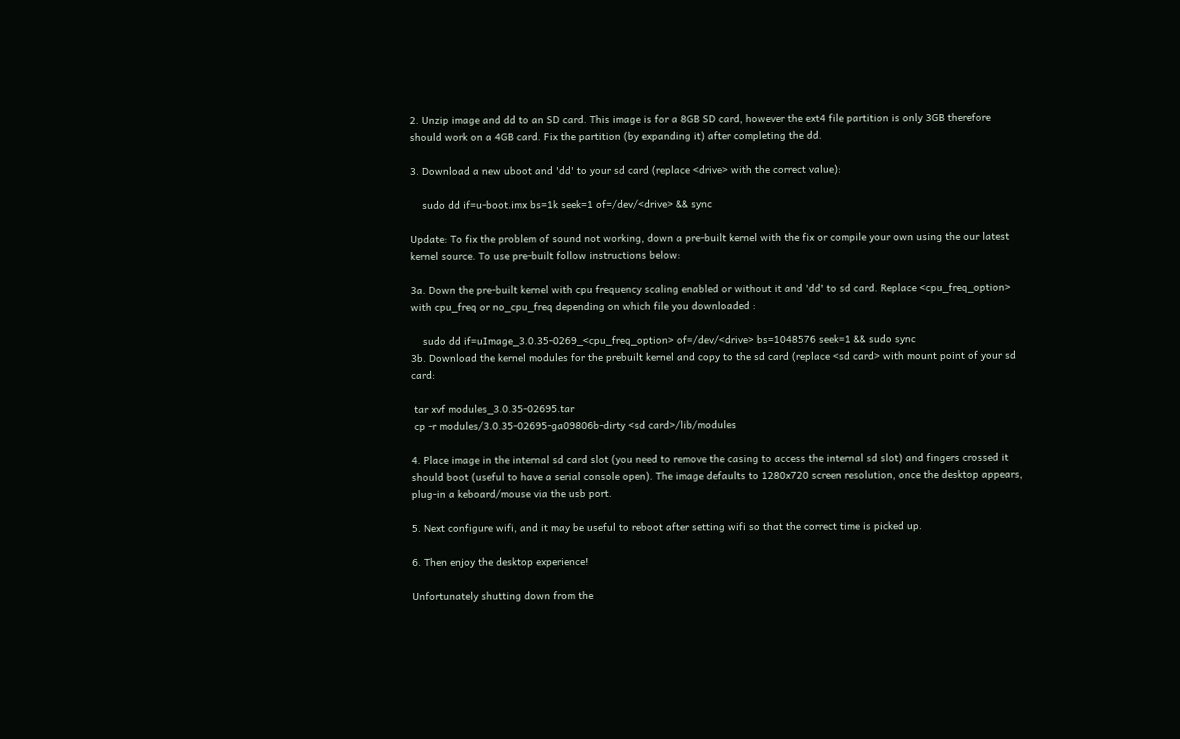2. Unzip image and dd to an SD card. This image is for a 8GB SD card, however the ext4 file partition is only 3GB therefore should work on a 4GB card. Fix the partition (by expanding it) after completing the dd.

3. Download a new uboot and 'dd' to your sd card (replace <drive> with the correct value):

    sudo dd if=u-boot.imx bs=1k seek=1 of=/dev/<drive> && sync

Update: To fix the problem of sound not working, down a pre-built kernel with the fix or compile your own using the our latest kernel source. To use pre-built follow instructions below:

3a. Down the pre-built kernel with cpu frequency scaling enabled or without it and 'dd' to sd card. Replace <cpu_freq_option> with cpu_freq or no_cpu_freq depending on which file you downloaded :

    sudo dd if=uImage_3.0.35-0269_<cpu_freq_option> of=/dev/<drive> bs=1048576 seek=1 && sudo sync
3b. Download the kernel modules for the prebuilt kernel and copy to the sd card (replace <sd card> with mount point of your sd card:

 tar xvf modules_3.0.35-02695.tar
 cp -r modules/3.0.35-02695-ga09806b-dirty <sd card>/lib/modules

4. Place image in the internal sd card slot (you need to remove the casing to access the internal sd slot) and fingers crossed it should boot (useful to have a serial console open). The image defaults to 1280x720 screen resolution, once the desktop appears, plug-in a keboard/mouse via the usb port.

5. Next configure wifi, and it may be useful to reboot after setting wifi so that the correct time is picked up.

6. Then enjoy the desktop experience!

Unfortunately shutting down from the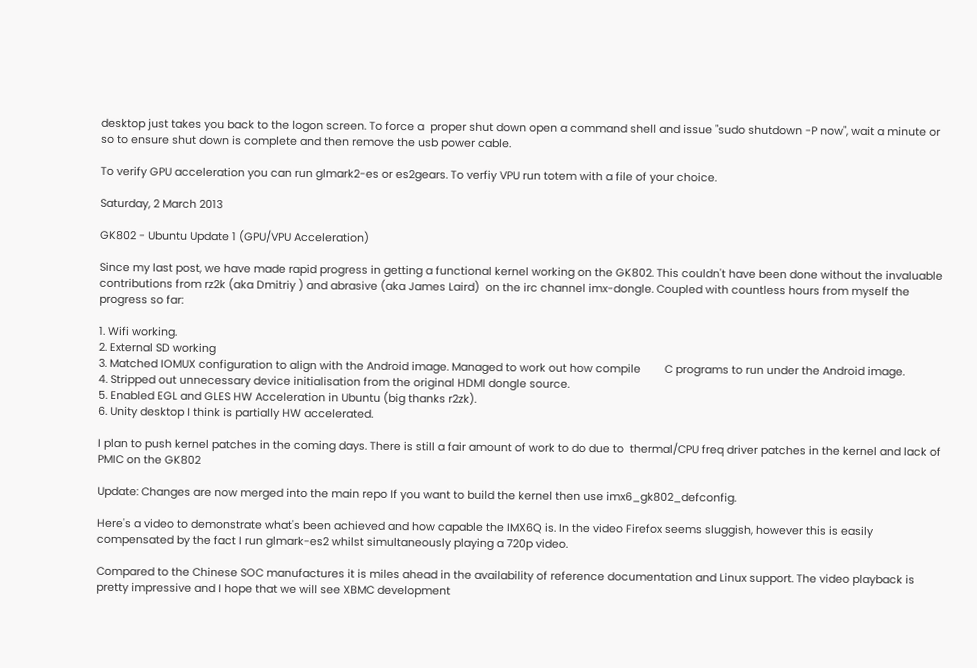desktop just takes you back to the logon screen. To force a  proper shut down open a command shell and issue "sudo shutdown -P now", wait a minute or so to ensure shut down is complete and then remove the usb power cable.

To verify GPU acceleration you can run glmark2-es or es2gears. To verfiy VPU run totem with a file of your choice.

Saturday, 2 March 2013

GK802 - Ubuntu Update 1 (GPU/VPU Acceleration)

Since my last post, we have made rapid progress in getting a functional kernel working on the GK802. This couldn't have been done without the invaluable contributions from rz2k (aka Dmitriy ) and abrasive (aka James Laird)  on the irc channel imx-dongle. Coupled with countless hours from myself the progress so far:

1. Wifi working.
2. External SD working
3. Matched IOMUX configuration to align with the Android image. Managed to work out how compile        C programs to run under the Android image.
4. Stripped out unnecessary device initialisation from the original HDMI dongle source.
5. Enabled EGL and GLES HW Acceleration in Ubuntu (big thanks r2zk).
6. Unity desktop I think is partially HW accelerated.

I plan to push kernel patches in the coming days. There is still a fair amount of work to do due to  thermal/CPU freq driver patches in the kernel and lack of PMIC on the GK802

Update: Changes are now merged into the main repo If you want to build the kernel then use imx6_gk802_defconfig.

Here's a video to demonstrate what's been achieved and how capable the IMX6Q is. In the video Firefox seems sluggish, however this is easily compensated by the fact I run glmark-es2 whilst simultaneously playing a 720p video.

Compared to the Chinese SOC manufactures it is miles ahead in the availability of reference documentation and Linux support. The video playback is pretty impressive and I hope that we will see XBMC development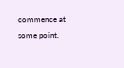commence at some point.